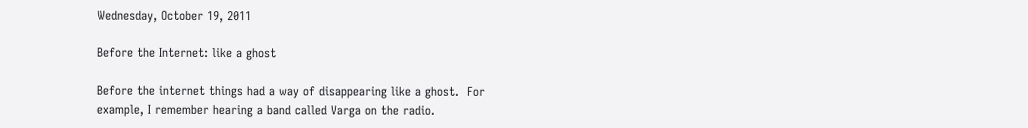Wednesday, October 19, 2011

Before the Internet: like a ghost

Before the internet things had a way of disappearing like a ghost.  For example, I remember hearing a band called Varga on the radio.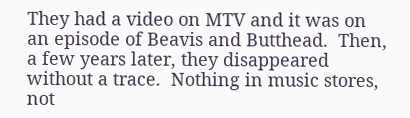They had a video on MTV and it was on an episode of Beavis and Butthead.  Then, a few years later, they disappeared without a trace.  Nothing in music stores, not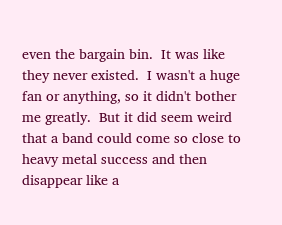even the bargain bin.  It was like they never existed.  I wasn't a huge fan or anything, so it didn't bother me greatly.  But it did seem weird that a band could come so close to heavy metal success and then disappear like a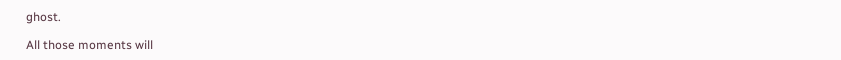ghost.

All those moments will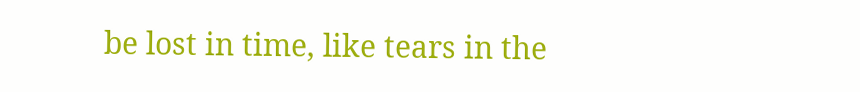be lost in time, like tears in the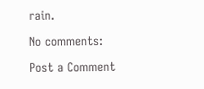rain.

No comments:

Post a Comment